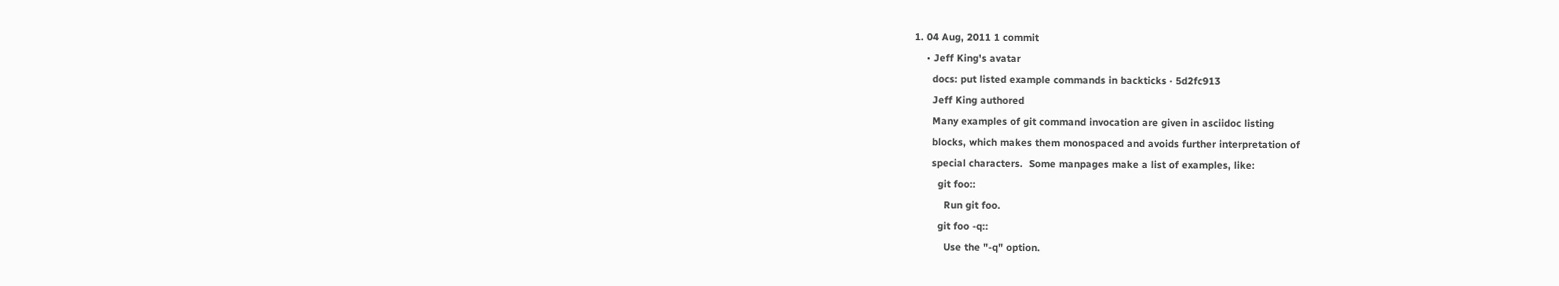1. 04 Aug, 2011 1 commit
    • Jeff King's avatar
      docs: put listed example commands in backticks · 5d2fc913
      Jeff King authored
      Many examples of git command invocation are given in asciidoc listing
      blocks, which makes them monospaced and avoids further interpretation of
      special characters.  Some manpages make a list of examples, like:
        git foo::
          Run git foo.
        git foo -q::
          Use the "-q" option.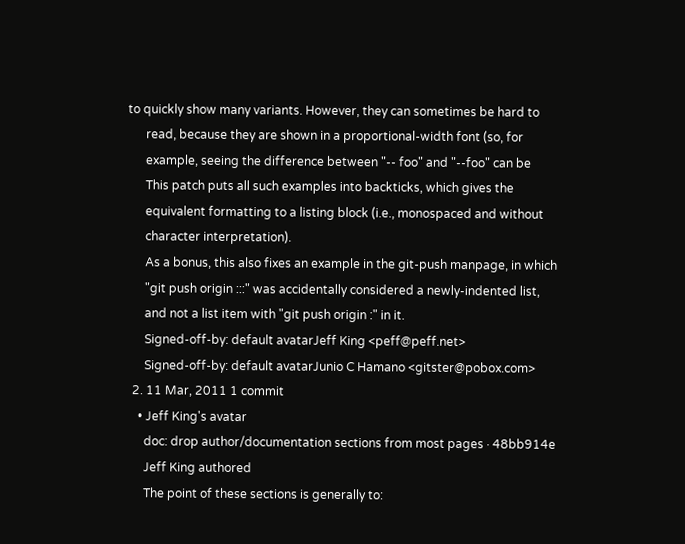to quickly show many variants. However, they can sometimes be hard to
      read, because they are shown in a proportional-width font (so, for
      example, seeing the difference between "-- foo" and "--foo" can be
      This patch puts all such examples into backticks, which gives the
      equivalent formatting to a listing block (i.e., monospaced and without
      character interpretation).
      As a bonus, this also fixes an example in the git-push manpage, in which
      "git push origin :::" was accidentally considered a newly-indented list,
      and not a list item with "git push origin :" in it.
      Signed-off-by: default avatarJeff King <peff@peff.net>
      Signed-off-by: default avatarJunio C Hamano <gitster@pobox.com>
  2. 11 Mar, 2011 1 commit
    • Jeff King's avatar
      doc: drop author/documentation sections from most pages · 48bb914e
      Jeff King authored
      The point of these sections is generally to: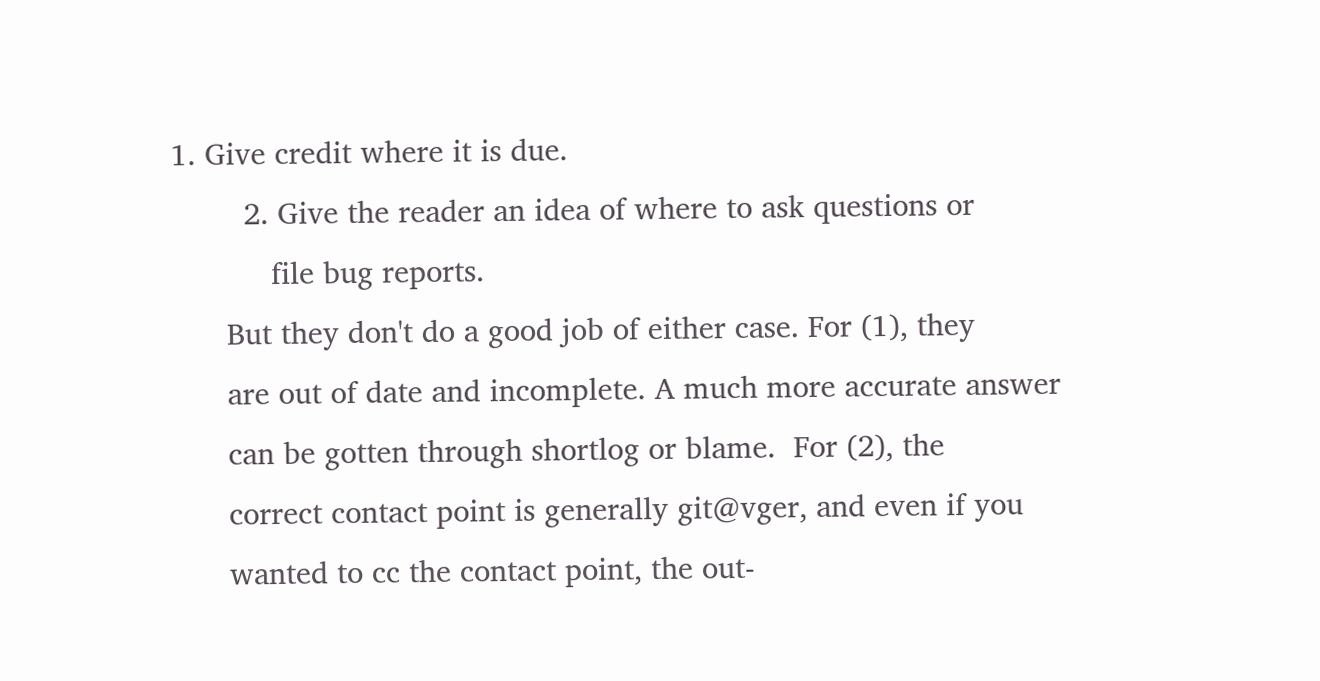1. Give credit where it is due.
        2. Give the reader an idea of where to ask questions or
           file bug reports.
      But they don't do a good job of either case. For (1), they
      are out of date and incomplete. A much more accurate answer
      can be gotten through shortlog or blame.  For (2), the
      correct contact point is generally git@vger, and even if you
      wanted to cc the contact point, the out-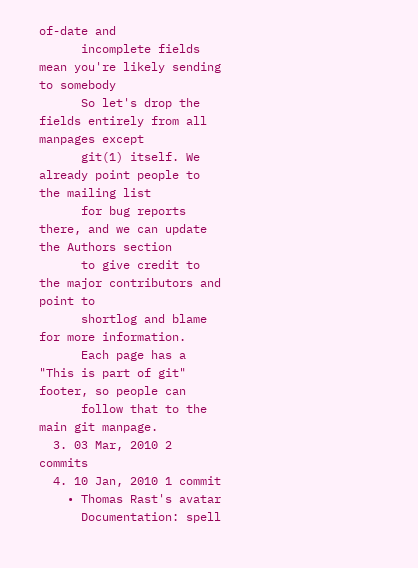of-date and
      incomplete fields mean you're likely sending to somebody
      So let's drop the fields entirely from all manpages except
      git(1) itself. We already point people to the mailing list
      for bug reports there, and we can update the Authors section
      to give credit to the major contributors and point to
      shortlog and blame for more information.
      Each page has a "This is part of git" footer, so people can
      follow that to the main git manpage.
  3. 03 Mar, 2010 2 commits
  4. 10 Jan, 2010 1 commit
    • Thomas Rast's avatar
      Documentation: spell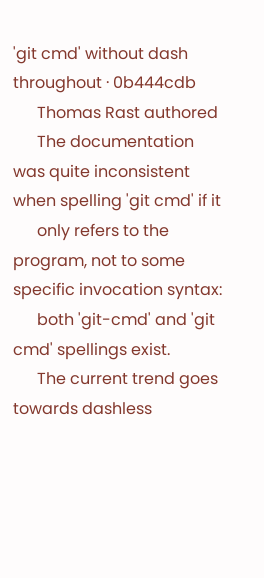'git cmd' without dash throughout · 0b444cdb
      Thomas Rast authored
      The documentation was quite inconsistent when spelling 'git cmd' if it
      only refers to the program, not to some specific invocation syntax:
      both 'git-cmd' and 'git cmd' spellings exist.
      The current trend goes towards dashless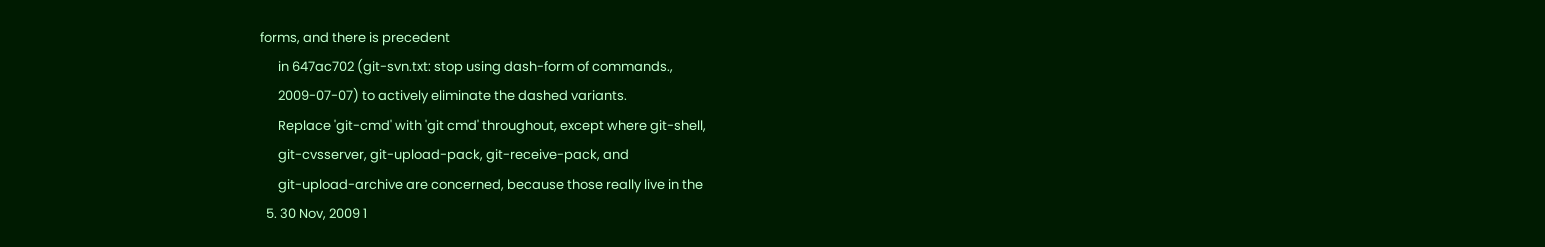forms, and there is precedent
      in 647ac702 (git-svn.txt: stop using dash-form of commands.,
      2009-07-07) to actively eliminate the dashed variants.
      Replace 'git-cmd' with 'git cmd' throughout, except where git-shell,
      git-cvsserver, git-upload-pack, git-receive-pack, and
      git-upload-archive are concerned, because those really live in the
  5. 30 Nov, 2009 1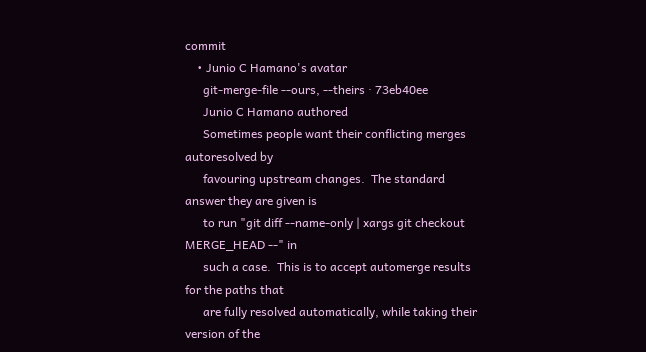commit
    • Junio C Hamano's avatar
      git-merge-file --ours, --theirs · 73eb40ee
      Junio C Hamano authored
      Sometimes people want their conflicting merges autoresolved by
      favouring upstream changes.  The standard answer they are given is
      to run "git diff --name-only | xargs git checkout MERGE_HEAD --" in
      such a case.  This is to accept automerge results for the paths that
      are fully resolved automatically, while taking their version of the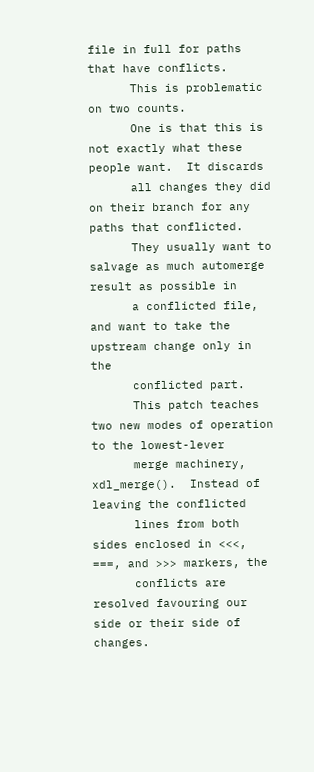file in full for paths that have conflicts.
      This is problematic on two counts.
      One is that this is not exactly what these people want.  It discards
      all changes they did on their branch for any paths that conflicted.
      They usually want to salvage as much automerge result as possible in
      a conflicted file, and want to take the upstream change only in the
      conflicted part.
      This patch teaches two new modes of operation to the lowest-lever
      merge machinery, xdl_merge().  Instead of leaving the conflicted
      lines from both sides enclosed in <<<, ===, and >>> markers, the
      conflicts are resolved favouring our side or their side of changes.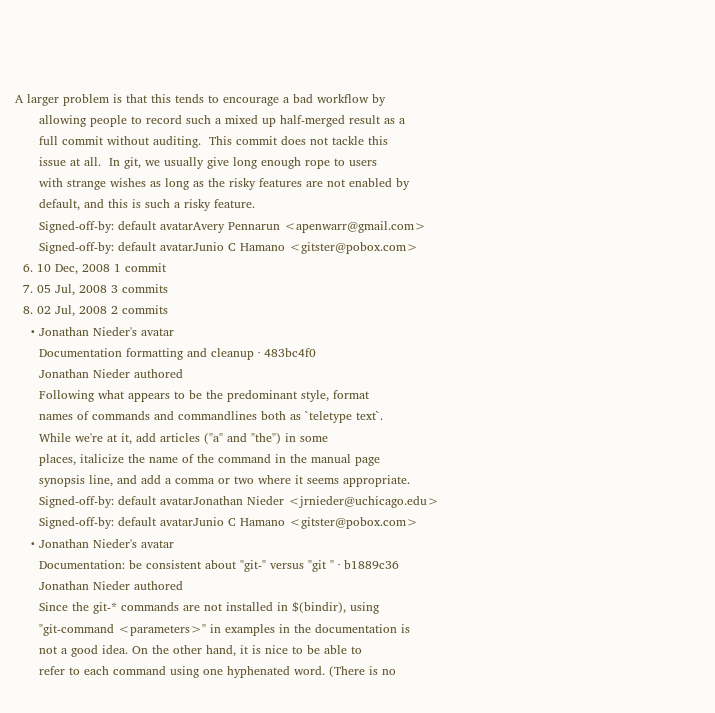A larger problem is that this tends to encourage a bad workflow by
      allowing people to record such a mixed up half-merged result as a
      full commit without auditing.  This commit does not tackle this
      issue at all.  In git, we usually give long enough rope to users
      with strange wishes as long as the risky features are not enabled by
      default, and this is such a risky feature.
      Signed-off-by: default avatarAvery Pennarun <apenwarr@gmail.com>
      Signed-off-by: default avatarJunio C Hamano <gitster@pobox.com>
  6. 10 Dec, 2008 1 commit
  7. 05 Jul, 2008 3 commits
  8. 02 Jul, 2008 2 commits
    • Jonathan Nieder's avatar
      Documentation formatting and cleanup · 483bc4f0
      Jonathan Nieder authored
      Following what appears to be the predominant style, format
      names of commands and commandlines both as `teletype text`.
      While we're at it, add articles ("a" and "the") in some
      places, italicize the name of the command in the manual page
      synopsis line, and add a comma or two where it seems appropriate.
      Signed-off-by: default avatarJonathan Nieder <jrnieder@uchicago.edu>
      Signed-off-by: default avatarJunio C Hamano <gitster@pobox.com>
    • Jonathan Nieder's avatar
      Documentation: be consistent about "git-" versus "git " · b1889c36
      Jonathan Nieder authored
      Since the git-* commands are not installed in $(bindir), using
      "git-command <parameters>" in examples in the documentation is
      not a good idea. On the other hand, it is nice to be able to
      refer to each command using one hyphenated word. (There is no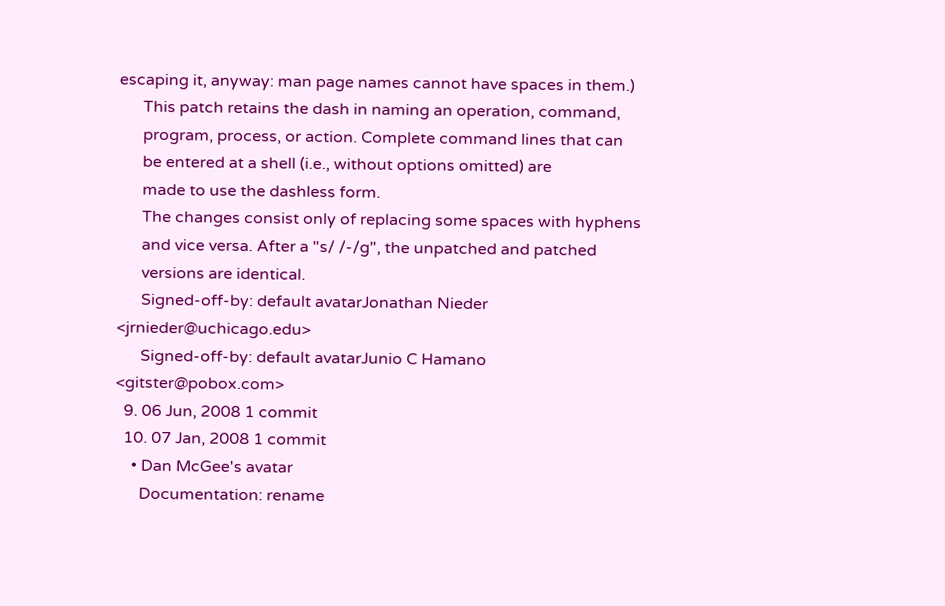escaping it, anyway: man page names cannot have spaces in them.)
      This patch retains the dash in naming an operation, command,
      program, process, or action. Complete command lines that can
      be entered at a shell (i.e., without options omitted) are
      made to use the dashless form.
      The changes consist only of replacing some spaces with hyphens
      and vice versa. After a "s/ /-/g", the unpatched and patched
      versions are identical.
      Signed-off-by: default avatarJonathan Nieder <jrnieder@uchicago.edu>
      Signed-off-by: default avatarJunio C Hamano <gitster@pobox.com>
  9. 06 Jun, 2008 1 commit
  10. 07 Jan, 2008 1 commit
    • Dan McGee's avatar
      Documentation: rename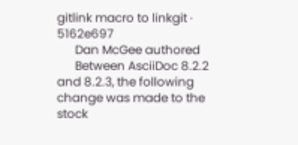gitlink macro to linkgit · 5162e697
      Dan McGee authored
      Between AsciiDoc 8.2.2 and 8.2.3, the following change was made to the stock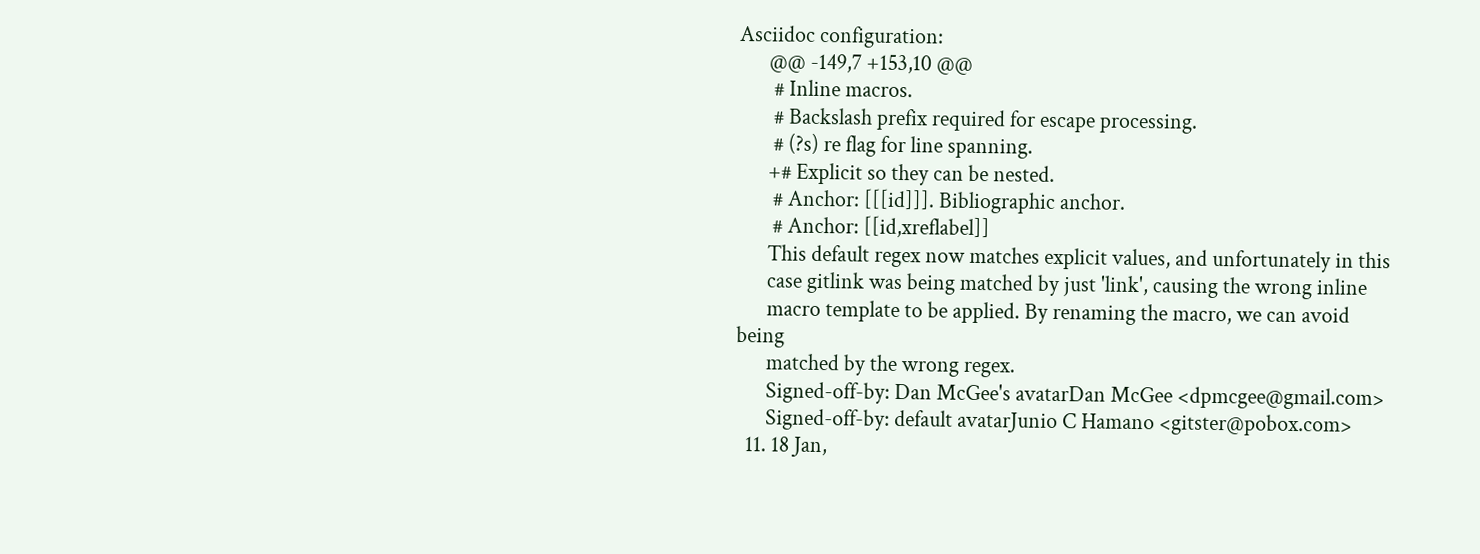Asciidoc configuration:
      @@ -149,7 +153,10 @@
       # Inline macros.
       # Backslash prefix required for escape processing.
       # (?s) re flag for line spanning.
      +# Explicit so they can be nested.
       # Anchor: [[[id]]]. Bibliographic anchor.
       # Anchor: [[id,xreflabel]]
      This default regex now matches explicit values, and unfortunately in this
      case gitlink was being matched by just 'link', causing the wrong inline
      macro template to be applied. By renaming the macro, we can avoid being
      matched by the wrong regex.
      Signed-off-by: Dan McGee's avatarDan McGee <dpmcgee@gmail.com>
      Signed-off-by: default avatarJunio C Hamano <gitster@pobox.com>
  11. 18 Jan,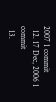2007 1 commit
  12. 17 Dec, 2006 1 commit
  13.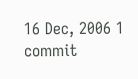16 Dec, 2006 1 commit